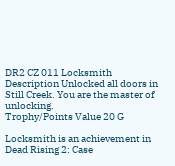DR2 CZ 011 Locksmith
Description Unlocked all doors in Still Creek. You are the master of unlocking.
Trophy/Points Value 20 G

Locksmith is an achievement in Dead Rising 2: Case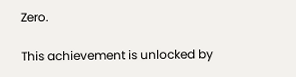Zero.

This achievement is unlocked by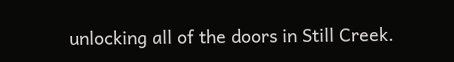unlocking all of the doors in Still Creek.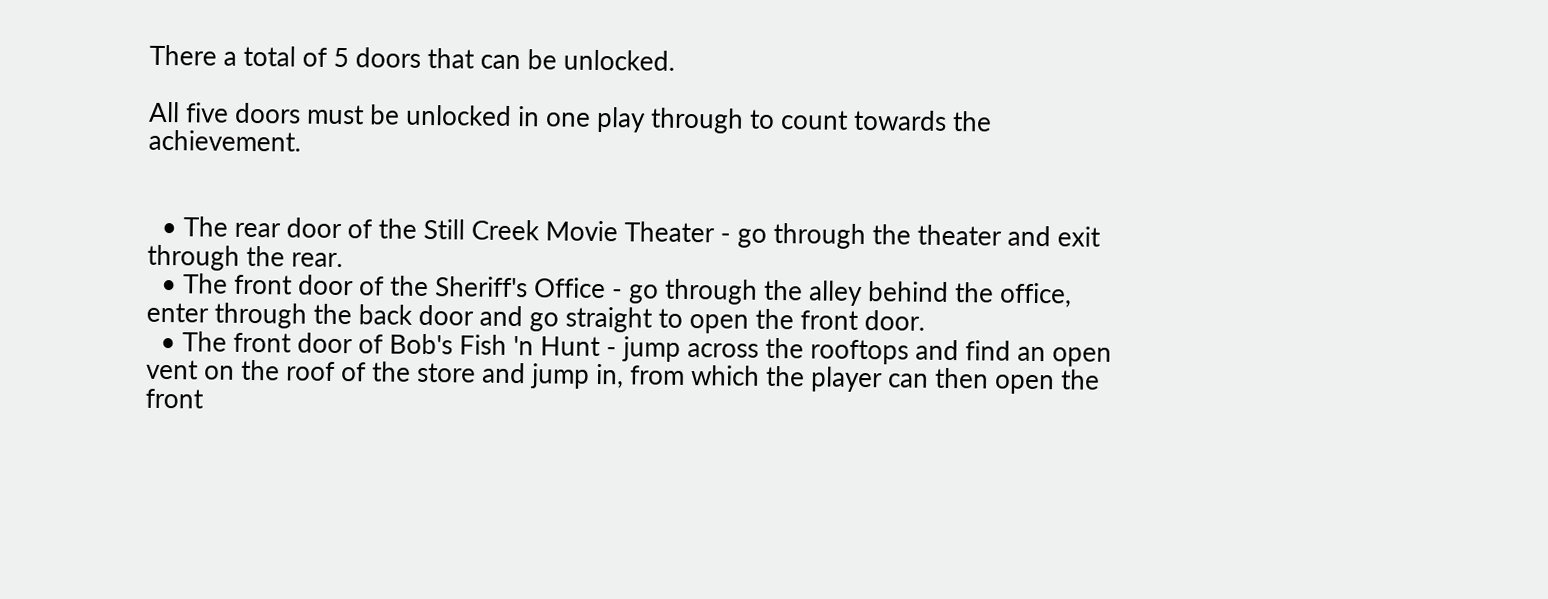There a total of 5 doors that can be unlocked.

All five doors must be unlocked in one play through to count towards the achievement.


  • The rear door of the Still Creek Movie Theater - go through the theater and exit through the rear.
  • The front door of the Sheriff's Office - go through the alley behind the office, enter through the back door and go straight to open the front door.
  • The front door of Bob's Fish 'n Hunt - jump across the rooftops and find an open vent on the roof of the store and jump in, from which the player can then open the front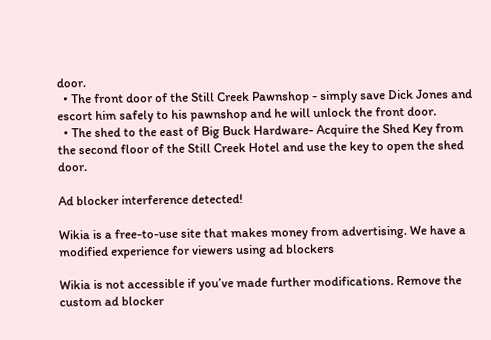door.
  • The front door of the Still Creek Pawnshop - simply save Dick Jones and escort him safely to his pawnshop and he will unlock the front door.
  • The shed to the east of Big Buck Hardware- Acquire the Shed Key from the second floor of the Still Creek Hotel and use the key to open the shed door.

Ad blocker interference detected!

Wikia is a free-to-use site that makes money from advertising. We have a modified experience for viewers using ad blockers

Wikia is not accessible if you’ve made further modifications. Remove the custom ad blocker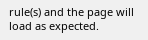rule(s) and the page will load as expected.